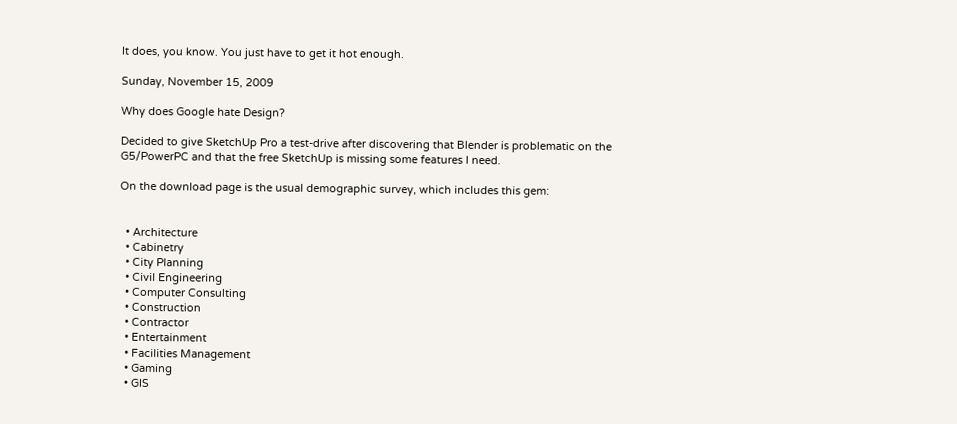It does, you know. You just have to get it hot enough.

Sunday, November 15, 2009

Why does Google hate Design?

Decided to give SketchUp Pro a test-drive after discovering that Blender is problematic on the G5/PowerPC and that the free SketchUp is missing some features I need.

On the download page is the usual demographic survey, which includes this gem:


  • Architecture
  • Cabinetry
  • City Planning
  • Civil Engineering
  • Computer Consulting
  • Construction
  • Contractor
  • Entertainment
  • Facilities Management
  • Gaming
  • GIS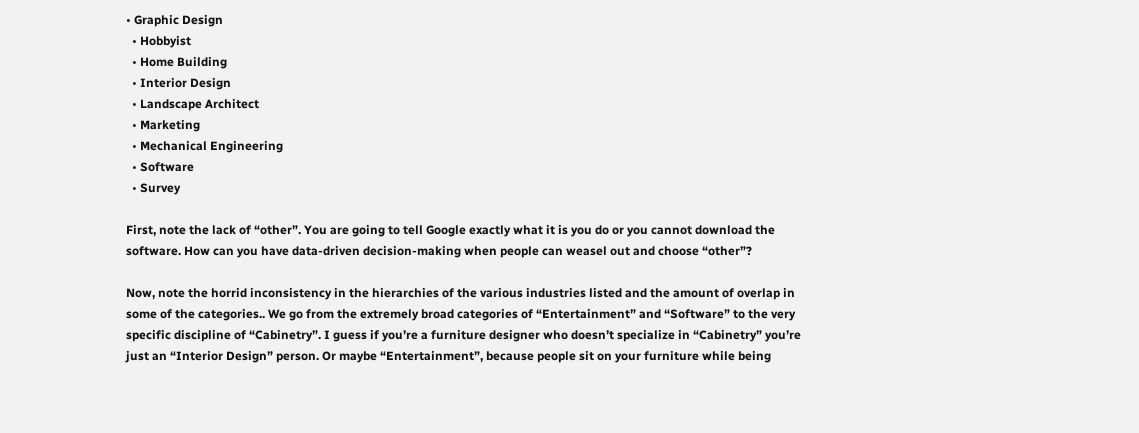• Graphic Design
  • Hobbyist
  • Home Building
  • Interior Design
  • Landscape Architect
  • Marketing
  • Mechanical Engineering
  • Software
  • Survey

First, note the lack of “other”. You are going to tell Google exactly what it is you do or you cannot download the software. How can you have data-driven decision-making when people can weasel out and choose “other”?

Now, note the horrid inconsistency in the hierarchies of the various industries listed and the amount of overlap in some of the categories.. We go from the extremely broad categories of “Entertainment” and “Software” to the very specific discipline of “Cabinetry”. I guess if you’re a furniture designer who doesn’t specialize in “Cabinetry” you’re just an “Interior Design” person. Or maybe “Entertainment”, because people sit on your furniture while being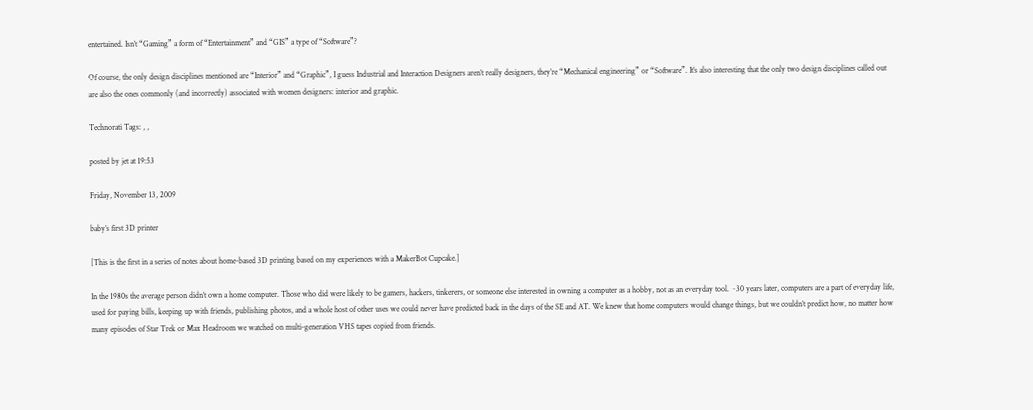entertained. Isn’t “Gaming” a form of “Entertainment” and “GIS” a type of “Software”?

Of course, the only design disciplines mentioned are “Interior” and “Graphic”, I guess Industrial and Interaction Designers aren’t really designers, they’re “Mechanical engineering” or “Software”. It’s also interesting that the only two design disciplines called out are also the ones commonly (and incorrectly) associated with women designers: interior and graphic.

Technorati Tags: , ,

posted by jet at 19:53

Friday, November 13, 2009

baby’s first 3D printer

[This is the first in a series of notes about home-based 3D printing based on my experiences with a MakerBot Cupcake.]

In the 1980s the average person didn’t own a home computer. Those who did were likely to be gamers, hackers, tinkerers, or someone else interested in owning a computer as a hobby, not as an everyday tool. ~30 years later, computers are a part of everyday life, used for paying bills, keeping up with friends, publishing photos, and a whole host of other uses we could never have predicted back in the days of the SE and AT. We knew that home computers would change things, but we couldn’t predict how, no matter how many episodes of Star Trek or Max Headroom we watched on multi-generation VHS tapes copied from friends.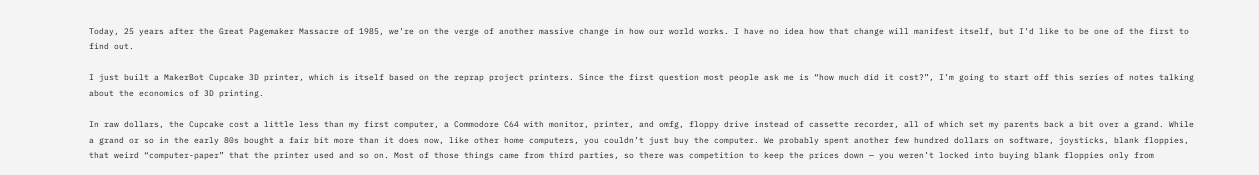Today, 25 years after the Great Pagemaker Massacre of 1985, we’re on the verge of another massive change in how our world works. I have no idea how that change will manifest itself, but I’d like to be one of the first to find out.

I just built a MakerBot Cupcake 3D printer, which is itself based on the reprap project printers. Since the first question most people ask me is “how much did it cost?”, I’m going to start off this series of notes talking about the economics of 3D printing.

In raw dollars, the Cupcake cost a little less than my first computer, a Commodore C64 with monitor, printer, and omfg, floppy drive instead of cassette recorder, all of which set my parents back a bit over a grand. While a grand or so in the early 80s bought a fair bit more than it does now, like other home computers, you couldn’t just buy the computer. We probably spent another few hundred dollars on software, joysticks, blank floppies, that weird “computer-paper” that the printer used and so on. Most of those things came from third parties, so there was competition to keep the prices down — you weren’t locked into buying blank floppies only from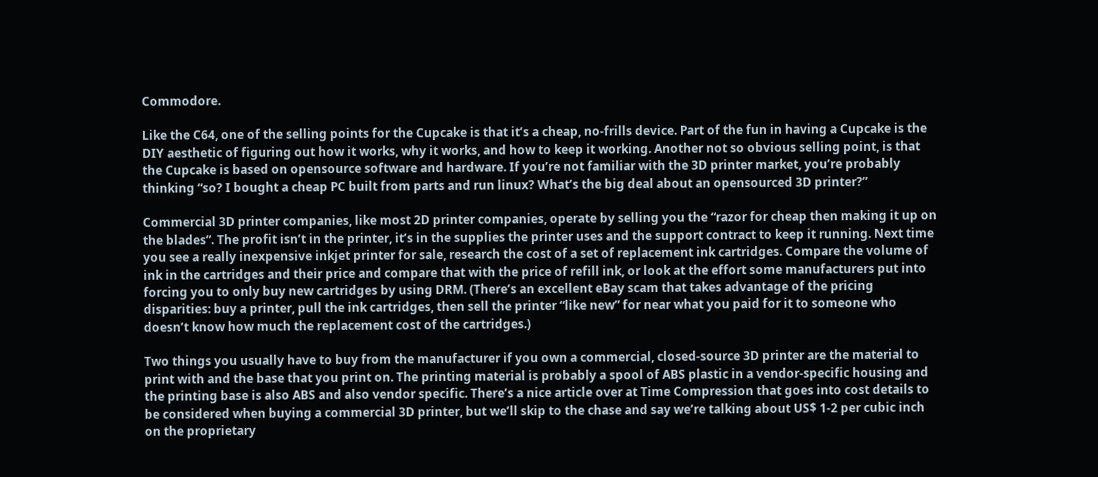Commodore.

Like the C64, one of the selling points for the Cupcake is that it’s a cheap, no-frills device. Part of the fun in having a Cupcake is the DIY aesthetic of figuring out how it works, why it works, and how to keep it working. Another not so obvious selling point, is that the Cupcake is based on opensource software and hardware. If you’re not familiar with the 3D printer market, you’re probably thinking “so? I bought a cheap PC built from parts and run linux? What’s the big deal about an opensourced 3D printer?”

Commercial 3D printer companies, like most 2D printer companies, operate by selling you the “razor for cheap then making it up on the blades”. The profit isn’t in the printer, it’s in the supplies the printer uses and the support contract to keep it running. Next time you see a really inexpensive inkjet printer for sale, research the cost of a set of replacement ink cartridges. Compare the volume of ink in the cartridges and their price and compare that with the price of refill ink, or look at the effort some manufacturers put into forcing you to only buy new cartridges by using DRM. (There’s an excellent eBay scam that takes advantage of the pricing disparities: buy a printer, pull the ink cartridges, then sell the printer “like new” for near what you paid for it to someone who doesn’t know how much the replacement cost of the cartridges.)

Two things you usually have to buy from the manufacturer if you own a commercial, closed-source 3D printer are the material to print with and the base that you print on. The printing material is probably a spool of ABS plastic in a vendor-specific housing and the printing base is also ABS and also vendor specific. There’s a nice article over at Time Compression that goes into cost details to be considered when buying a commercial 3D printer, but we’ll skip to the chase and say we’re talking about US$ 1-2 per cubic inch on the proprietary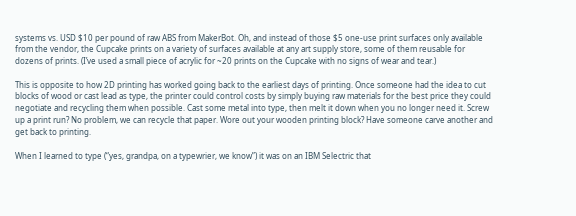systems vs. USD $10 per pound of raw ABS from MakerBot. Oh, and instead of those $5 one-use print surfaces only available from the vendor, the Cupcake prints on a variety of surfaces available at any art supply store, some of them reusable for dozens of prints. (I’ve used a small piece of acrylic for ~20 prints on the Cupcake with no signs of wear and tear.)

This is opposite to how 2D printing has worked going back to the earliest days of printing. Once someone had the idea to cut blocks of wood or cast lead as type, the printer could control costs by simply buying raw materials for the best price they could negotiate and recycling them when possible. Cast some metal into type, then melt it down when you no longer need it. Screw up a print run? No problem, we can recycle that paper. Wore out your wooden printing block? Have someone carve another and get back to printing.

When I learned to type (“yes, grandpa, on a typewrier, we know”) it was on an IBM Selectric that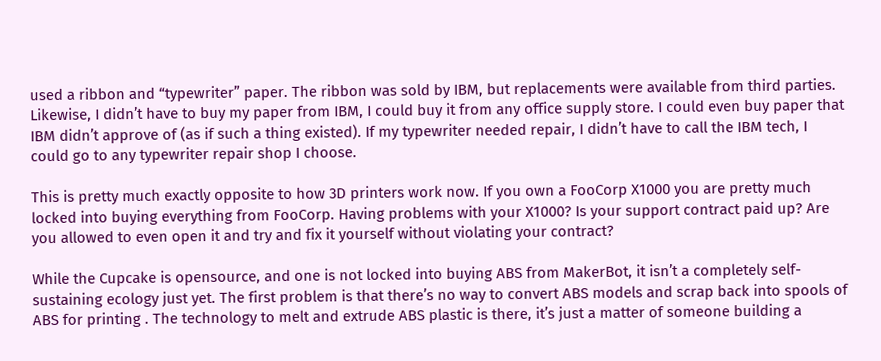used a ribbon and “typewriter” paper. The ribbon was sold by IBM, but replacements were available from third parties. Likewise, I didn’t have to buy my paper from IBM, I could buy it from any office supply store. I could even buy paper that IBM didn’t approve of (as if such a thing existed). If my typewriter needed repair, I didn’t have to call the IBM tech, I could go to any typewriter repair shop I choose.

This is pretty much exactly opposite to how 3D printers work now. If you own a FooCorp X1000 you are pretty much locked into buying everything from FooCorp. Having problems with your X1000? Is your support contract paid up? Are you allowed to even open it and try and fix it yourself without violating your contract?

While the Cupcake is opensource, and one is not locked into buying ABS from MakerBot, it isn’t a completely self-sustaining ecology just yet. The first problem is that there’s no way to convert ABS models and scrap back into spools of ABS for printing . The technology to melt and extrude ABS plastic is there, it’s just a matter of someone building a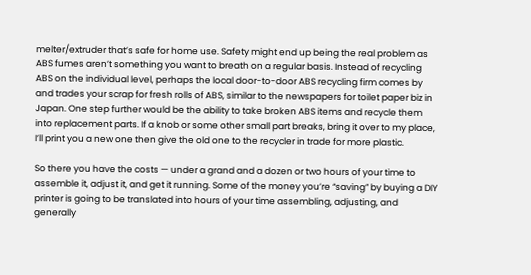melter/extruder that’s safe for home use. Safety might end up being the real problem as ABS fumes aren’t something you want to breath on a regular basis. Instead of recycling ABS on the individual level, perhaps the local door-to-door ABS recycling firm comes by and trades your scrap for fresh rolls of ABS, similar to the newspapers for toilet paper biz in Japan. One step further would be the ability to take broken ABS items and recycle them into replacement parts. If a knob or some other small part breaks, bring it over to my place, I’ll print you a new one then give the old one to the recycler in trade for more plastic.

So there you have the costs — under a grand and a dozen or two hours of your time to assemble it, adjust it, and get it running. Some of the money you’re “saving” by buying a DIY printer is going to be translated into hours of your time assembling, adjusting, and generally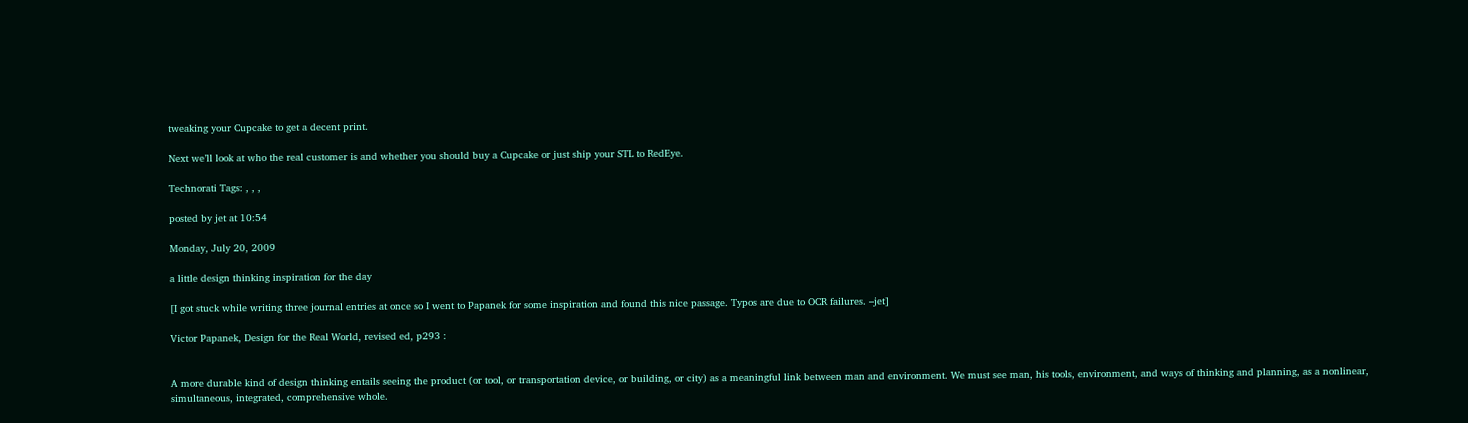tweaking your Cupcake to get a decent print.

Next we’ll look at who the real customer is and whether you should buy a Cupcake or just ship your STL to RedEye.

Technorati Tags: , , ,

posted by jet at 10:54

Monday, July 20, 2009

a little design thinking inspiration for the day

[I got stuck while writing three journal entries at once so I went to Papanek for some inspiration and found this nice passage. Typos are due to OCR failures. –jet]

Victor Papanek, Design for the Real World, revised ed, p293 :


A more durable kind of design thinking entails seeing the product (or tool, or transportation device, or building, or city) as a meaningful link between man and environment. We must see man, his tools, environment, and ways of thinking and planning, as a nonlinear, simultaneous, integrated, comprehensive whole.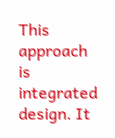This approach is integrated design. It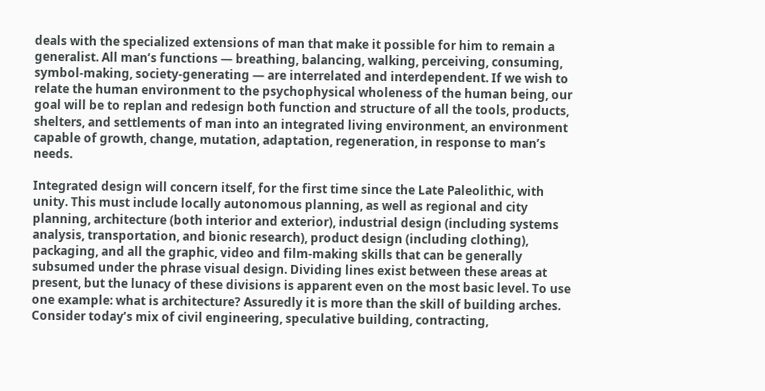deals with the specialized extensions of man that make it possible for him to remain a generalist. All man’s functions — breathing, balancing, walking, perceiving, consuming, symbol-making, society-generating — are interrelated and interdependent. If we wish to relate the human environment to the psychophysical wholeness of the human being, our goal will be to replan and redesign both function and structure of all the tools, products, shelters, and settlements of man into an integrated living environment, an environment capable of growth, change, mutation, adaptation, regeneration, in response to man’s needs.

Integrated design will concern itself, for the first time since the Late Paleolithic, with unity. This must include locally autonomous planning, as well as regional and city planning, architecture (both interior and exterior), industrial design (including systems analysis, transportation, and bionic research), product design (including clothing), packaging, and all the graphic, video and film-making skills that can be generally subsumed under the phrase visual design. Dividing lines exist between these areas at present, but the lunacy of these divisions is apparent even on the most basic level. To use one example: what is architecture? Assuredly it is more than the skill of building arches. Consider today’s mix of civil engineering, speculative building, contracting,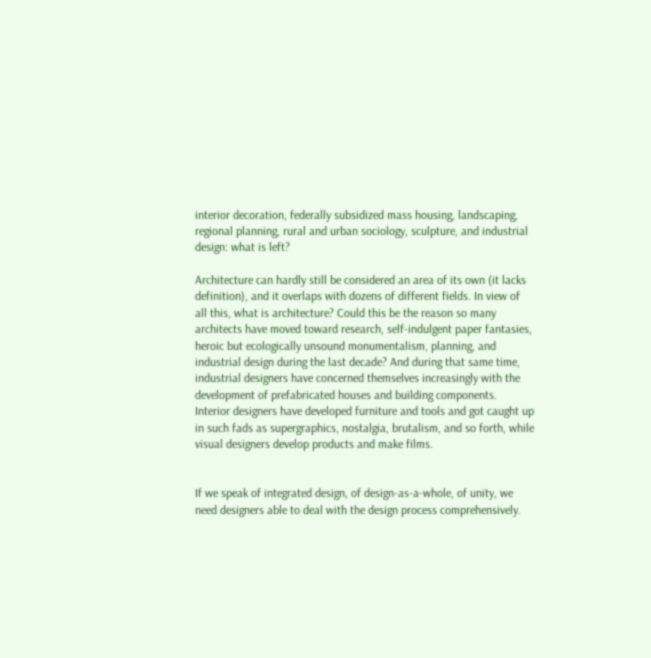interior decoration, federally subsidized mass housing, landscaping, regional planning, rural and urban sociology, sculpture, and industrial design: what is left?

Architecture can hardly still be considered an area of its own (it lacks definition), and it overlaps with dozens of different fields. In view of all this, what is architecture? Could this be the reason so many architects have moved toward research, self-indulgent paper fantasies, heroic but ecologically unsound monumentalism, planning, and industrial design during the last decade? And during that same time, industrial designers have concerned themselves increasingly with the development of prefabricated houses and building components. Interior designers have developed furniture and tools and got caught up in such fads as supergraphics, nostalgia, brutalism, and so forth, while visual designers develop products and make films.


If we speak of integrated design, of design-as-a-whole, of unity, we need designers able to deal with the design process comprehensively.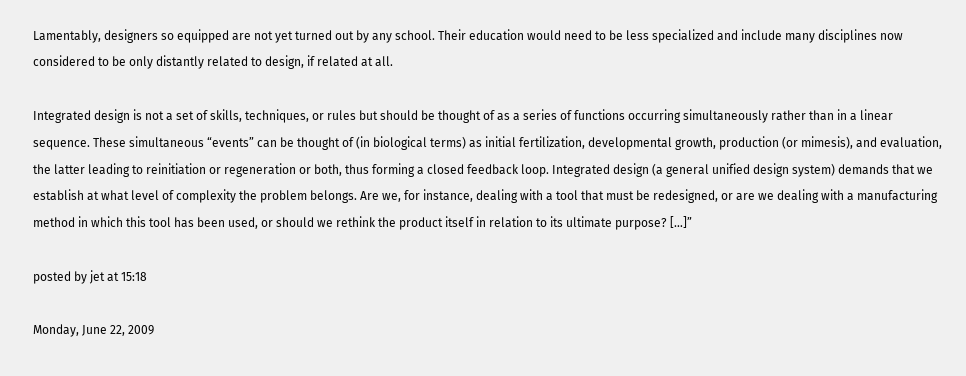Lamentably, designers so equipped are not yet turned out by any school. Their education would need to be less specialized and include many disciplines now considered to be only distantly related to design, if related at all.

Integrated design is not a set of skills, techniques, or rules but should be thought of as a series of functions occurring simultaneously rather than in a linear sequence. These simultaneous “events” can be thought of (in biological terms) as initial fertilization, developmental growth, production (or mimesis), and evaluation, the latter leading to reinitiation or regeneration or both, thus forming a closed feedback loop. Integrated design (a general unified design system) demands that we establish at what level of complexity the problem belongs. Are we, for instance, dealing with a tool that must be redesigned, or are we dealing with a manufacturing method in which this tool has been used, or should we rethink the product itself in relation to its ultimate purpose? […]”

posted by jet at 15:18

Monday, June 22, 2009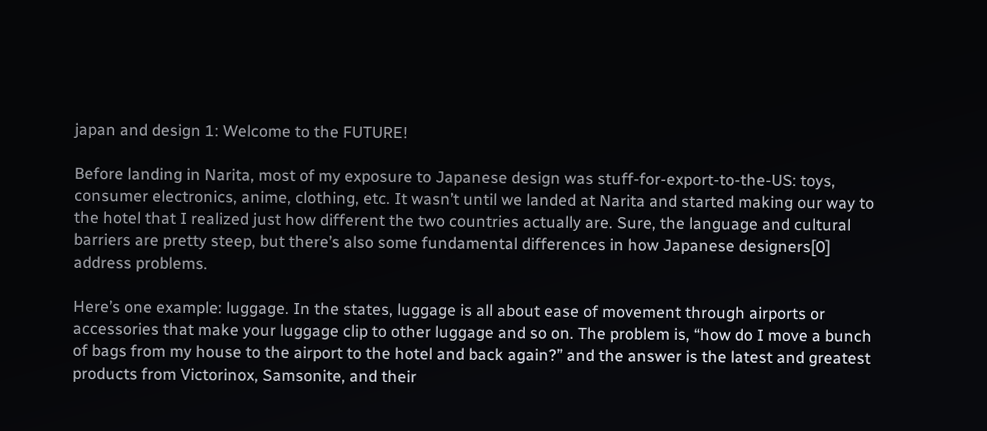japan and design 1: Welcome to the FUTURE!

Before landing in Narita, most of my exposure to Japanese design was stuff-for-export-to-the-US: toys, consumer electronics, anime, clothing, etc. It wasn’t until we landed at Narita and started making our way to the hotel that I realized just how different the two countries actually are. Sure, the language and cultural barriers are pretty steep, but there’s also some fundamental differences in how Japanese designers[0] address problems.

Here’s one example: luggage. In the states, luggage is all about ease of movement through airports or accessories that make your luggage clip to other luggage and so on. The problem is, “how do I move a bunch of bags from my house to the airport to the hotel and back again?” and the answer is the latest and greatest products from Victorinox, Samsonite, and their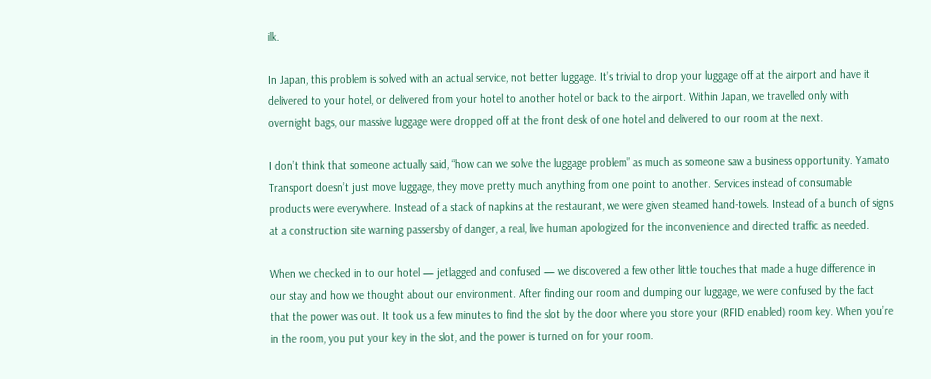ilk.

In Japan, this problem is solved with an actual service, not better luggage. It’s trivial to drop your luggage off at the airport and have it delivered to your hotel, or delivered from your hotel to another hotel or back to the airport. Within Japan, we travelled only with overnight bags, our massive luggage were dropped off at the front desk of one hotel and delivered to our room at the next.

I don’t think that someone actually said, “how can we solve the luggage problem” as much as someone saw a business opportunity. Yamato Transport doesn’t just move luggage, they move pretty much anything from one point to another. Services instead of consumable products were everywhere. Instead of a stack of napkins at the restaurant, we were given steamed hand-towels. Instead of a bunch of signs at a construction site warning passersby of danger, a real, live human apologized for the inconvenience and directed traffic as needed.

When we checked in to our hotel — jetlagged and confused — we discovered a few other little touches that made a huge difference in our stay and how we thought about our environment. After finding our room and dumping our luggage, we were confused by the fact that the power was out. It took us a few minutes to find the slot by the door where you store your (RFID enabled) room key. When you’re in the room, you put your key in the slot, and the power is turned on for your room.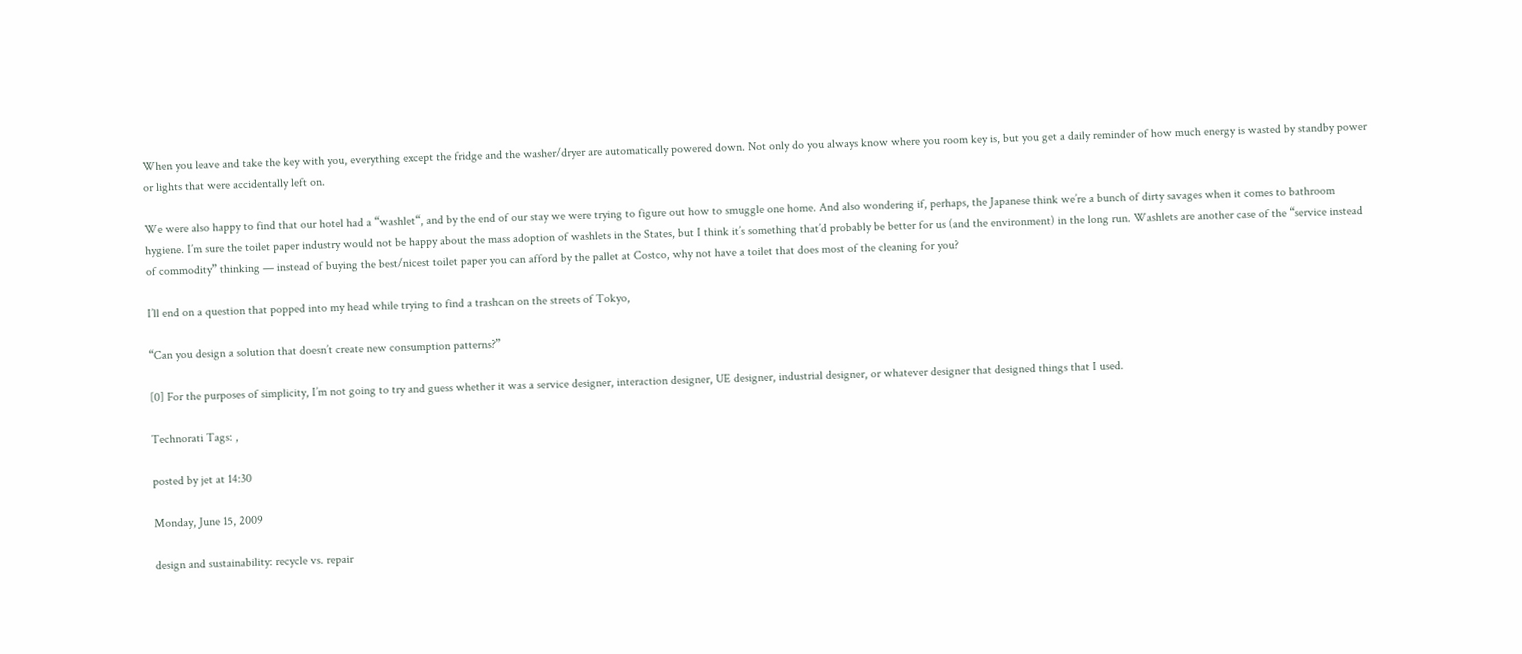When you leave and take the key with you, everything except the fridge and the washer/dryer are automatically powered down. Not only do you always know where you room key is, but you get a daily reminder of how much energy is wasted by standby power or lights that were accidentally left on.

We were also happy to find that our hotel had a “washlet“, and by the end of our stay we were trying to figure out how to smuggle one home. And also wondering if, perhaps, the Japanese think we’re a bunch of dirty savages when it comes to bathroom hygiene. I’m sure the toilet paper industry would not be happy about the mass adoption of washlets in the States, but I think it’s something that’d probably be better for us (and the environment) in the long run. Washlets are another case of the “service instead of commodity” thinking — instead of buying the best/nicest toilet paper you can afford by the pallet at Costco, why not have a toilet that does most of the cleaning for you?

I’ll end on a question that popped into my head while trying to find a trashcan on the streets of Tokyo,

“Can you design a solution that doesn’t create new consumption patterns?”

[0] For the purposes of simplicity, I’m not going to try and guess whether it was a service designer, interaction designer, UE designer, industrial designer, or whatever designer that designed things that I used.

Technorati Tags: ,

posted by jet at 14:30

Monday, June 15, 2009

design and sustainability: recycle vs. repair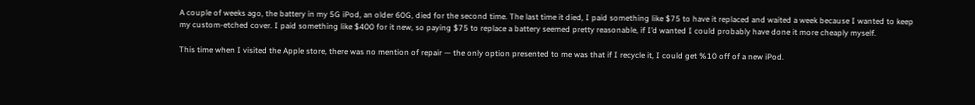A couple of weeks ago, the battery in my 5G iPod, an older 60G, died for the second time. The last time it died, I paid something like $75 to have it replaced and waited a week because I wanted to keep my custom-etched cover. I paid something like $400 for it new, so paying $75 to replace a battery seemed pretty reasonable, if I’d wanted I could probably have done it more cheaply myself.

This time when I visited the Apple store, there was no mention of repair — the only option presented to me was that if I recycle it, I could get %10 off of a new iPod.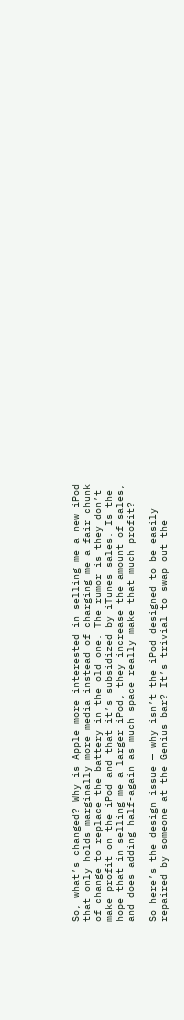So, what’s changed? Why is Apple more interested in selling me a new iPod that only holds marginally more media instead of charging me a fair chunk of change to replace the battery in the old one. The rumor is they don’t make profit on the iPod and that it’s subsidized by iTunes sales. Is the hope that in selling me a larger iPod, they increase the amount of sales, and does adding half-again as much space really make that much profit?

So here’s the design issue — why isn’t the iPod designed to be easily repaired by someone at the Genius bar? It’s trivial to swap out the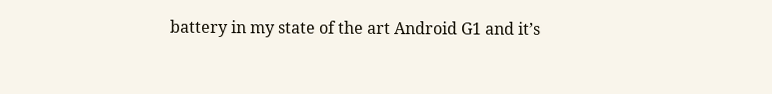battery in my state of the art Android G1 and it’s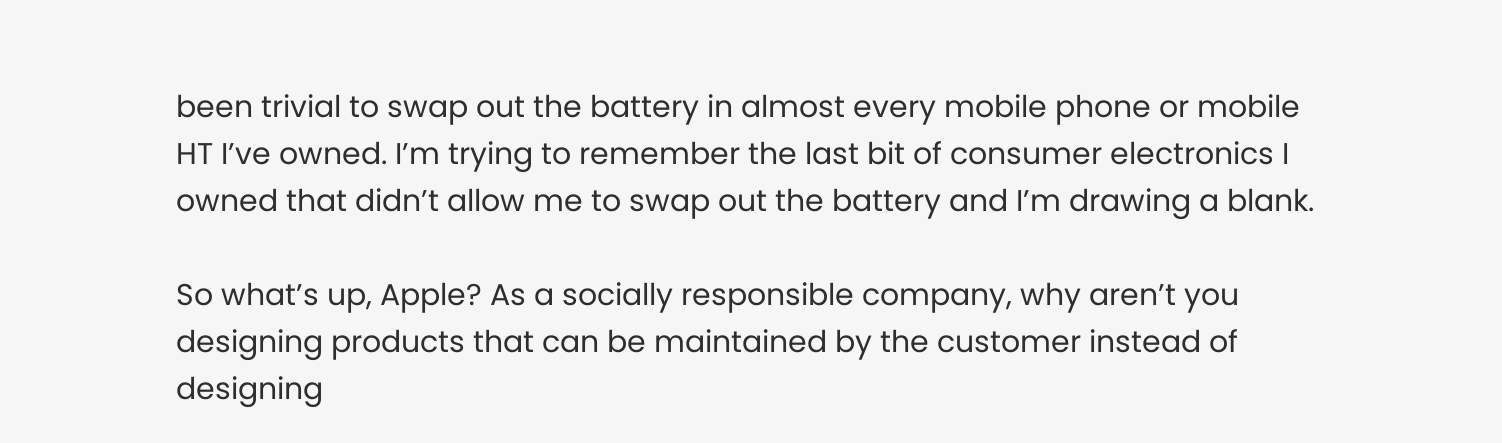been trivial to swap out the battery in almost every mobile phone or mobile HT I’ve owned. I’m trying to remember the last bit of consumer electronics I owned that didn’t allow me to swap out the battery and I’m drawing a blank.

So what’s up, Apple? As a socially responsible company, why aren’t you designing products that can be maintained by the customer instead of designing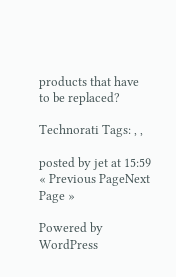products that have to be replaced?

Technorati Tags: , ,

posted by jet at 15:59
« Previous PageNext Page »

Powered by WordPress